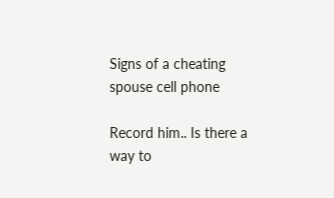Signs of a cheating spouse cell phone

Record him.. Is there a way to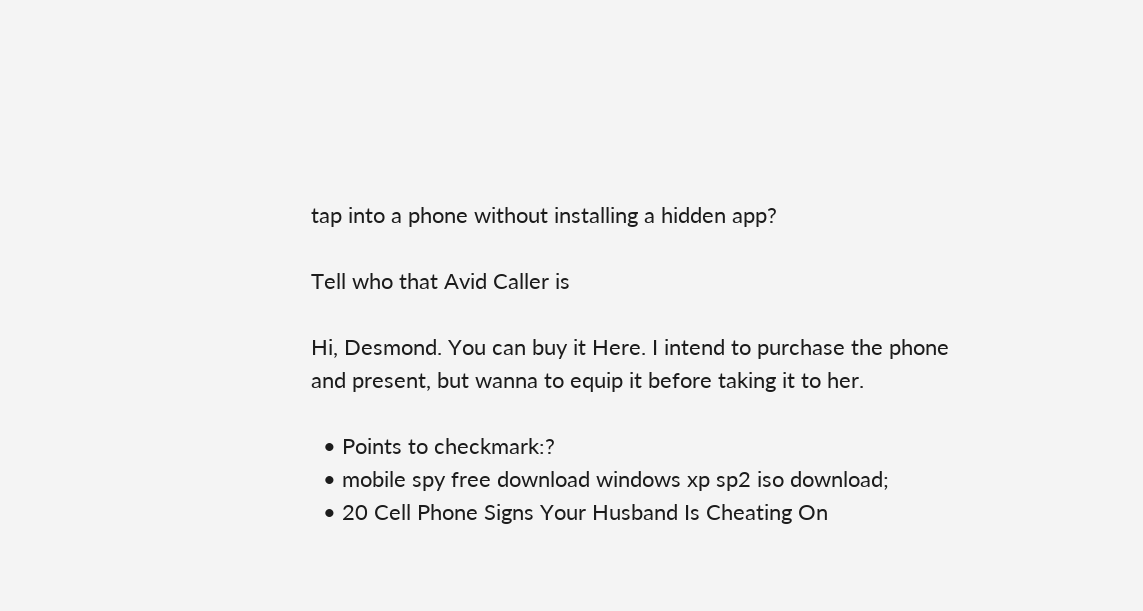tap into a phone without installing a hidden app?

Tell who that Avid Caller is

Hi, Desmond. You can buy it Here. I intend to purchase the phone and present, but wanna to equip it before taking it to her.

  • Points to checkmark:?
  • mobile spy free download windows xp sp2 iso download;
  • 20 Cell Phone Signs Your Husband Is Cheating On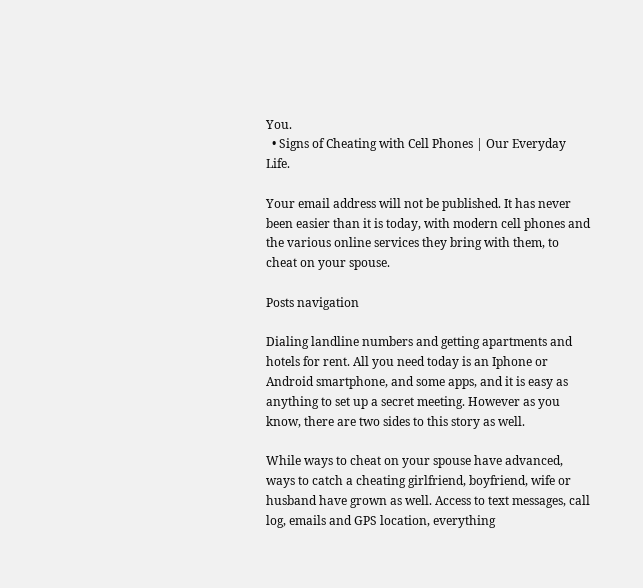You.
  • Signs of Cheating with Cell Phones | Our Everyday Life.

Your email address will not be published. It has never been easier than it is today, with modern cell phones and the various online services they bring with them, to cheat on your spouse.

Posts navigation

Dialing landline numbers and getting apartments and hotels for rent. All you need today is an Iphone or Android smartphone, and some apps, and it is easy as anything to set up a secret meeting. However as you know, there are two sides to this story as well.

While ways to cheat on your spouse have advanced, ways to catch a cheating girlfriend, boyfriend, wife or husband have grown as well. Access to text messages, call log, emails and GPS location, everything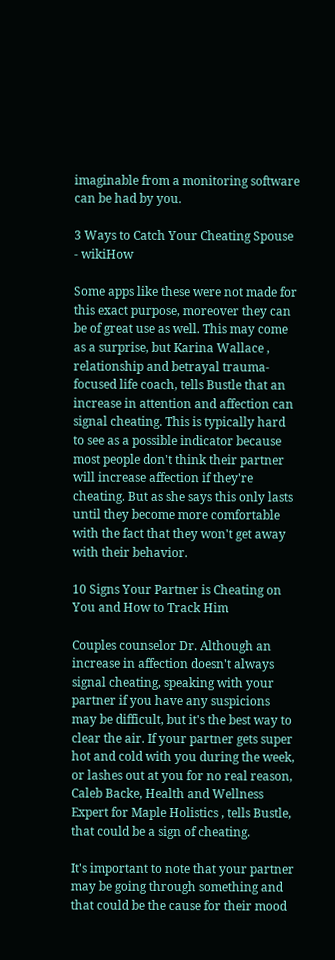imaginable from a monitoring software can be had by you.

3 Ways to Catch Your Cheating Spouse - wikiHow

Some apps like these were not made for this exact purpose, moreover they can be of great use as well. This may come as a surprise, but Karina Wallace , relationship and betrayal trauma-focused life coach, tells Bustle that an increase in attention and affection can signal cheating. This is typically hard to see as a possible indicator because most people don't think their partner will increase affection if they're cheating. But as she says this only lasts until they become more comfortable with the fact that they won't get away with their behavior.

10 Signs Your Partner is Cheating on You and How to Track Him

Couples counselor Dr. Although an increase in affection doesn't always signal cheating, speaking with your partner if you have any suspicions may be difficult, but it's the best way to clear the air. If your partner gets super hot and cold with you during the week, or lashes out at you for no real reason, Caleb Backe, Health and Wellness Expert for Maple Holistics , tells Bustle, that could be a sign of cheating.

It's important to note that your partner may be going through something and that could be the cause for their mood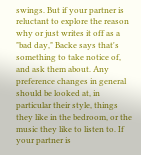swings. But if your partner is reluctant to explore the reason why or just writes it off as a "bad day," Backe says that's something to take notice of, and ask them about. Any preference changes in general should be looked at, in particular their style, things they like in the bedroom, or the music they like to listen to. If your partner is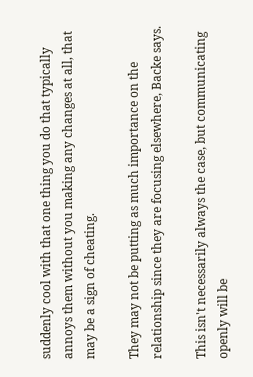suddenly cool with that one thing you do that typically annoys them without you making any changes at all, that may be a sign of cheating.

They may not be putting as much importance on the relationship since they are focusing elsewhere, Backe says.

This isn't necessarily always the case, but communicating openly will be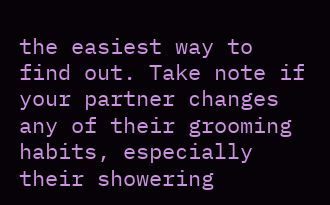the easiest way to find out. Take note if your partner changes any of their grooming habits, especially their showering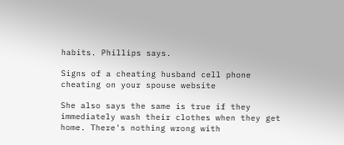habits. Phillips says.

Signs of a cheating husband cell phone cheating on your spouse website

She also says the same is true if they immediately wash their clothes when they get home. There's nothing wrong with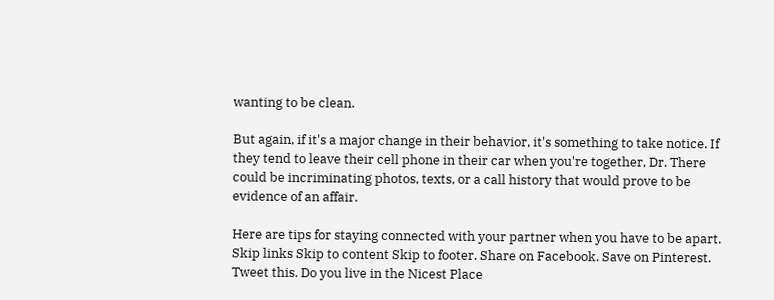wanting to be clean.

But again, if it's a major change in their behavior, it's something to take notice. If they tend to leave their cell phone in their car when you're together, Dr. There could be incriminating photos, texts, or a call history that would prove to be evidence of an affair.

Here are tips for staying connected with your partner when you have to be apart. Skip links Skip to content Skip to footer. Share on Facebook. Save on Pinterest. Tweet this. Do you live in the Nicest Place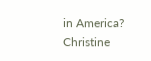in America? Christine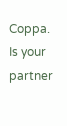Coppa. Is your partner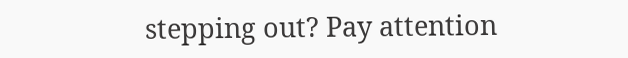stepping out? Pay attention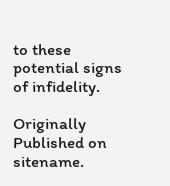to these potential signs of infidelity.

Originally Published on sitename.